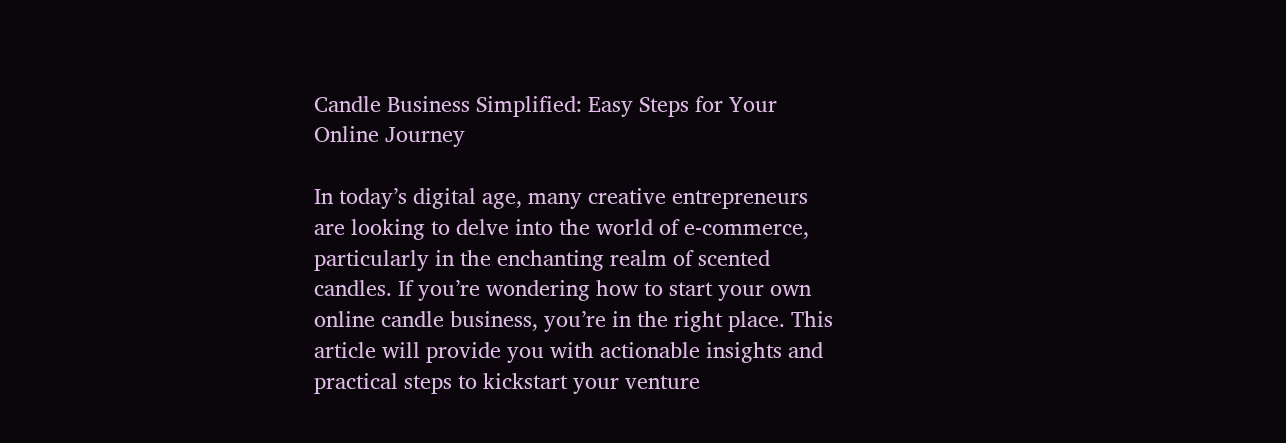Candle Business Simplified: Easy Steps for Your Online Journey

In today’s digital age, many creative entrepreneurs are looking to delve into the world of e-commerce, particularly in the enchanting realm of scented candles. If you’re wondering how to start your own online candle business, you’re in the right place. This article will provide you with actionable insights and practical steps to kickstart your venture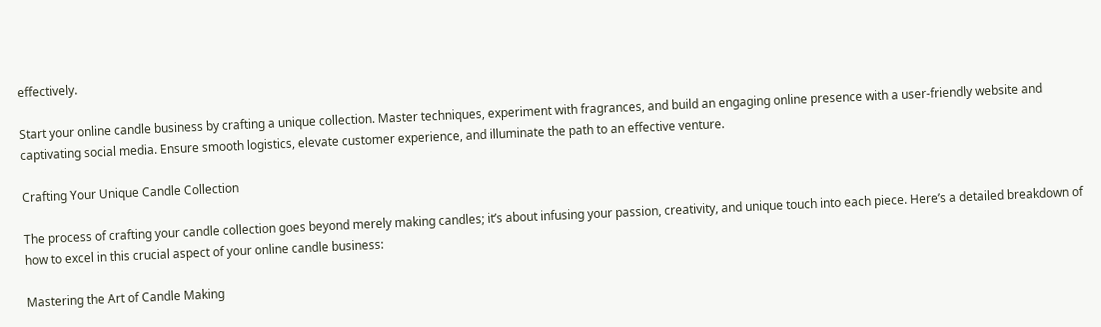effectively.

Start your online candle business by crafting a unique collection. Master techniques, experiment with fragrances, and build an engaging online presence with a user-friendly website and captivating social media. Ensure smooth logistics, elevate customer experience, and illuminate the path to an effective venture.

Crafting Your Unique Candle Collection

The process of crafting your candle collection goes beyond merely making candles; it’s about infusing your passion, creativity, and unique touch into each piece. Here’s a detailed breakdown of how to excel in this crucial aspect of your online candle business:

Mastering the Art of Candle Making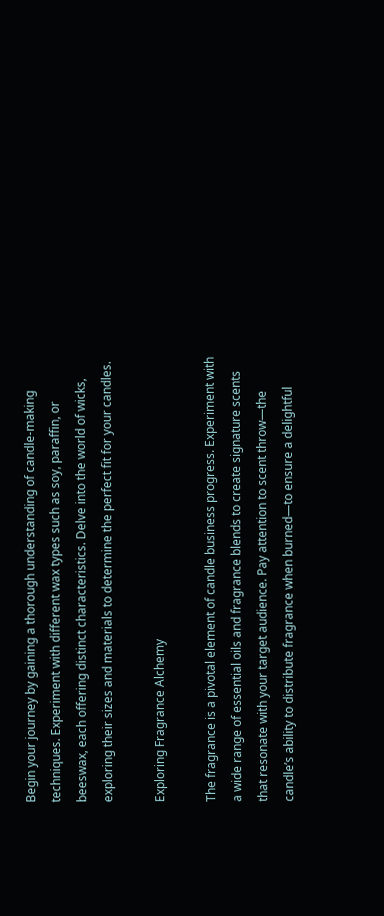Begin your journey by gaining a thorough understanding of candle-making techniques. Experiment with different wax types such as soy, paraffin, or beeswax, each offering distinct characteristics. Delve into the world of wicks, exploring their sizes and materials to determine the perfect fit for your candles.

Exploring Fragrance Alchemy

The fragrance is a pivotal element of candle business progress. Experiment with a wide range of essential oils and fragrance blends to create signature scents that resonate with your target audience. Pay attention to scent throw—the candle’s ability to distribute fragrance when burned—to ensure a delightful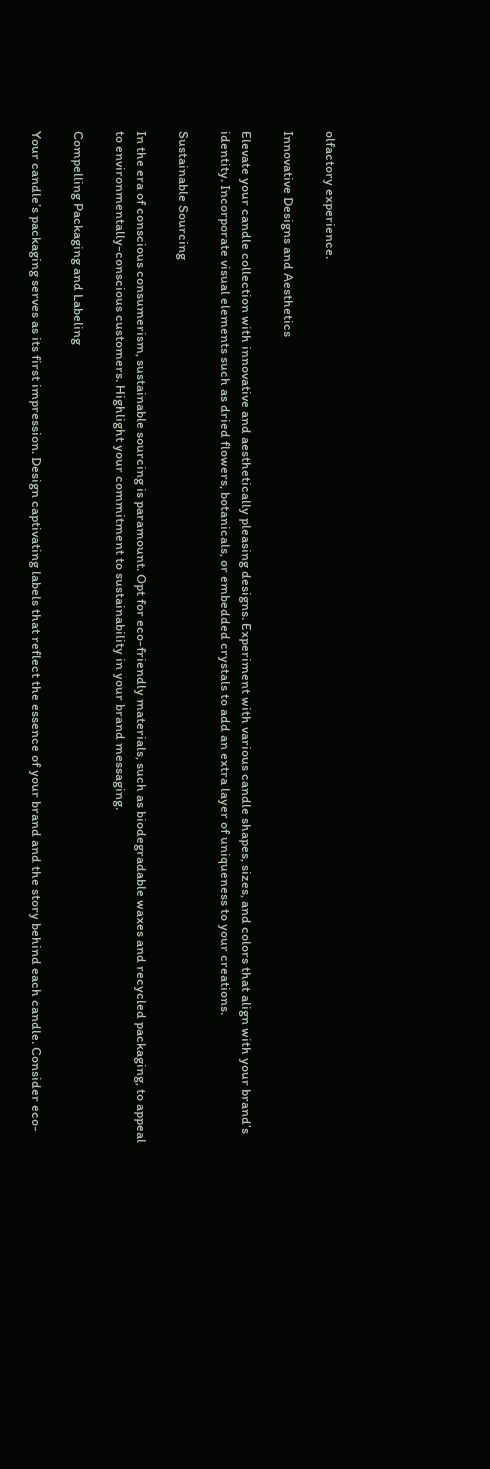olfactory experience.

Innovative Designs and Aesthetics

Elevate your candle collection with innovative and aesthetically pleasing designs. Experiment with various candle shapes, sizes, and colors that align with your brand’s identity. Incorporate visual elements such as dried flowers, botanicals, or embedded crystals to add an extra layer of uniqueness to your creations.

Sustainable Sourcing

In the era of conscious consumerism, sustainable sourcing is paramount. Opt for eco-friendly materials, such as biodegradable waxes and recycled packaging, to appeal to environmentally-conscious customers. Highlight your commitment to sustainability in your brand messaging.

Compelling Packaging and Labeling

Your candle’s packaging serves as its first impression. Design captivating labels that reflect the essence of your brand and the story behind each candle. Consider eco-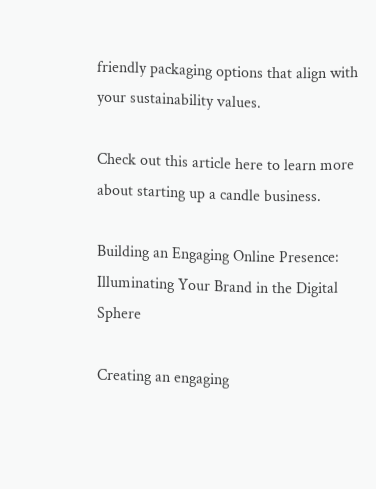friendly packaging options that align with your sustainability values.

Check out this article here to learn more about starting up a candle business.

Building an Engaging Online Presence: Illuminating Your Brand in the Digital Sphere

Creating an engaging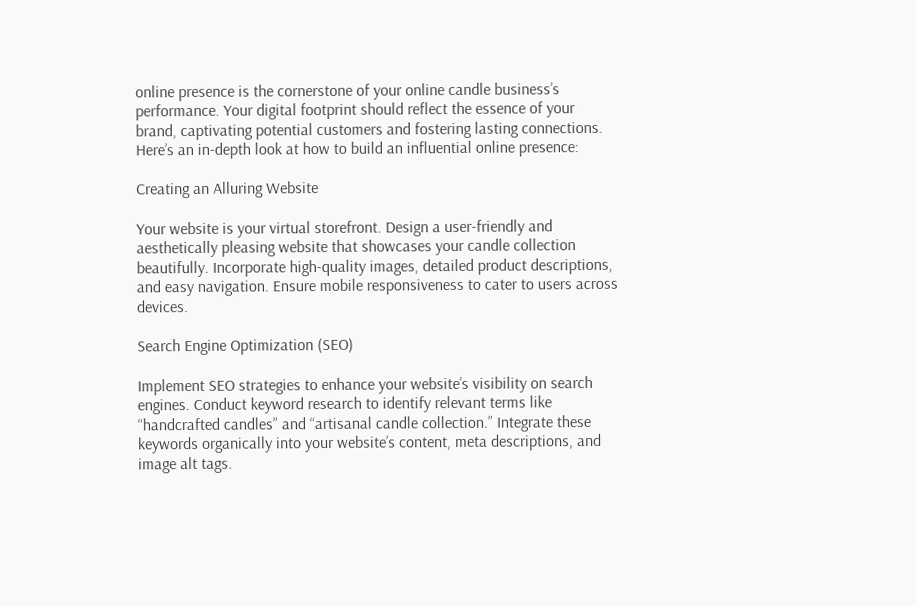online presence is the cornerstone of your online candle business’s performance. Your digital footprint should reflect the essence of your brand, captivating potential customers and fostering lasting connections. Here’s an in-depth look at how to build an influential online presence:

Creating an Alluring Website

Your website is your virtual storefront. Design a user-friendly and aesthetically pleasing website that showcases your candle collection beautifully. Incorporate high-quality images, detailed product descriptions, and easy navigation. Ensure mobile responsiveness to cater to users across devices.

Search Engine Optimization (SEO)

Implement SEO strategies to enhance your website’s visibility on search engines. Conduct keyword research to identify relevant terms like “handcrafted candles” and “artisanal candle collection.” Integrate these keywords organically into your website’s content, meta descriptions, and image alt tags.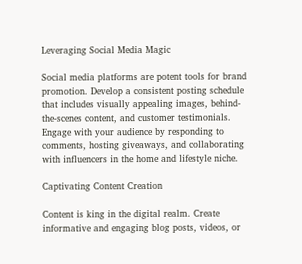Leveraging Social Media Magic

Social media platforms are potent tools for brand promotion. Develop a consistent posting schedule that includes visually appealing images, behind-the-scenes content, and customer testimonials. Engage with your audience by responding to comments, hosting giveaways, and collaborating with influencers in the home and lifestyle niche.

Captivating Content Creation

Content is king in the digital realm. Create informative and engaging blog posts, videos, or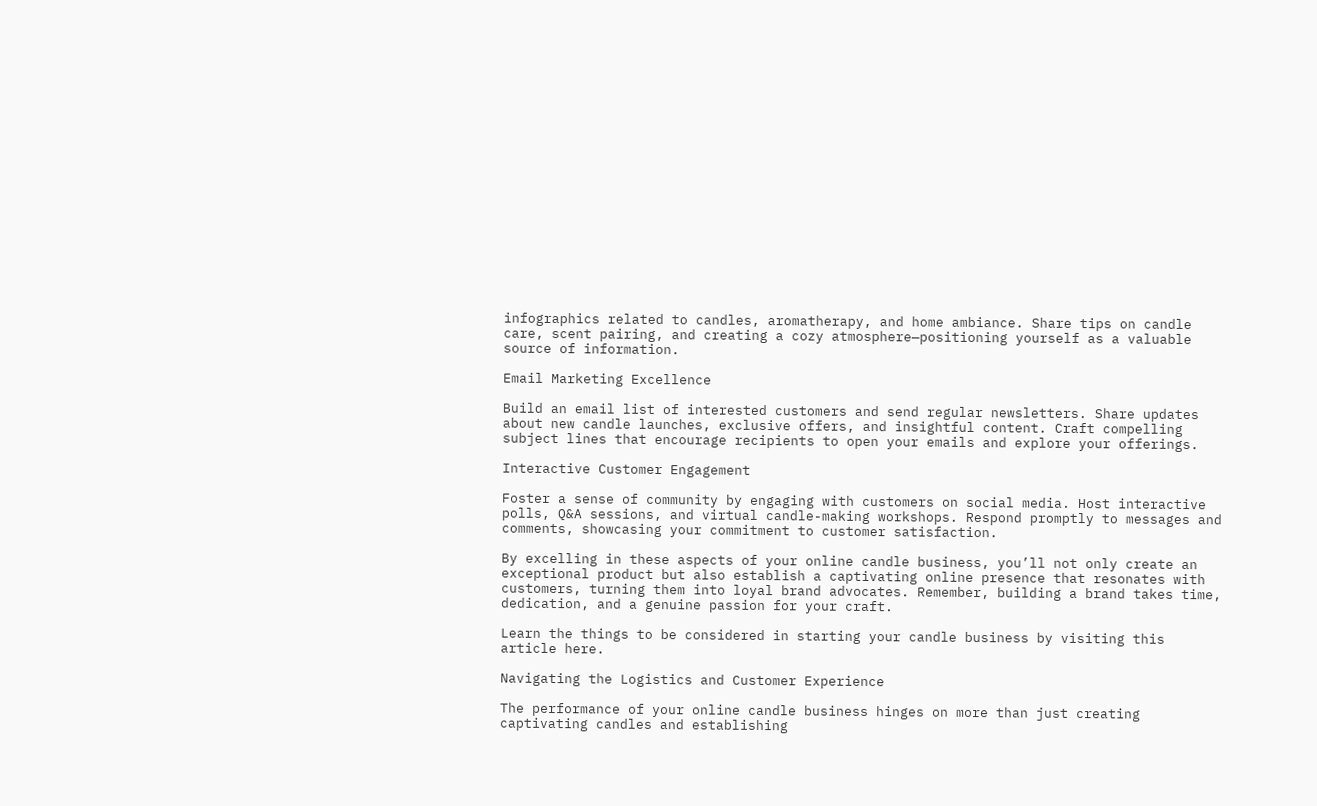infographics related to candles, aromatherapy, and home ambiance. Share tips on candle care, scent pairing, and creating a cozy atmosphere—positioning yourself as a valuable source of information.

Email Marketing Excellence

Build an email list of interested customers and send regular newsletters. Share updates about new candle launches, exclusive offers, and insightful content. Craft compelling subject lines that encourage recipients to open your emails and explore your offerings.

Interactive Customer Engagement

Foster a sense of community by engaging with customers on social media. Host interactive polls, Q&A sessions, and virtual candle-making workshops. Respond promptly to messages and comments, showcasing your commitment to customer satisfaction.

By excelling in these aspects of your online candle business, you’ll not only create an exceptional product but also establish a captivating online presence that resonates with customers, turning them into loyal brand advocates. Remember, building a brand takes time, dedication, and a genuine passion for your craft.

Learn the things to be considered in starting your candle business by visiting this article here.

Navigating the Logistics and Customer Experience

The performance of your online candle business hinges on more than just creating captivating candles and establishing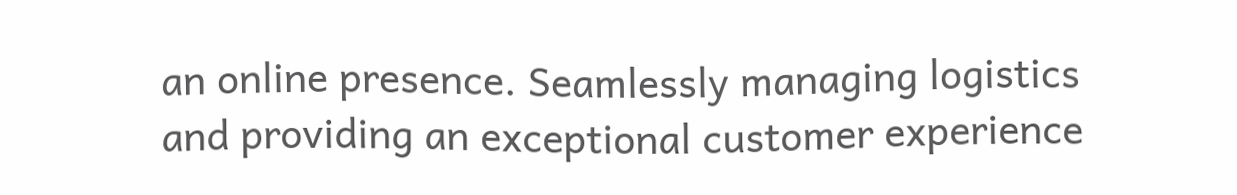an online presence. Seamlessly managing logistics and providing an exceptional customer experience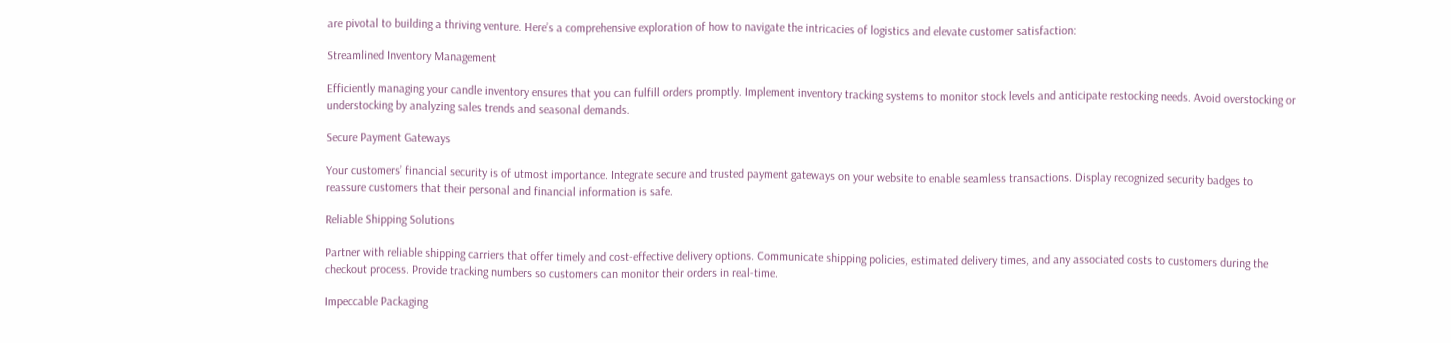are pivotal to building a thriving venture. Here’s a comprehensive exploration of how to navigate the intricacies of logistics and elevate customer satisfaction:

Streamlined Inventory Management

Efficiently managing your candle inventory ensures that you can fulfill orders promptly. Implement inventory tracking systems to monitor stock levels and anticipate restocking needs. Avoid overstocking or understocking by analyzing sales trends and seasonal demands.

Secure Payment Gateways

Your customers’ financial security is of utmost importance. Integrate secure and trusted payment gateways on your website to enable seamless transactions. Display recognized security badges to reassure customers that their personal and financial information is safe.

Reliable Shipping Solutions

Partner with reliable shipping carriers that offer timely and cost-effective delivery options. Communicate shipping policies, estimated delivery times, and any associated costs to customers during the checkout process. Provide tracking numbers so customers can monitor their orders in real-time.

Impeccable Packaging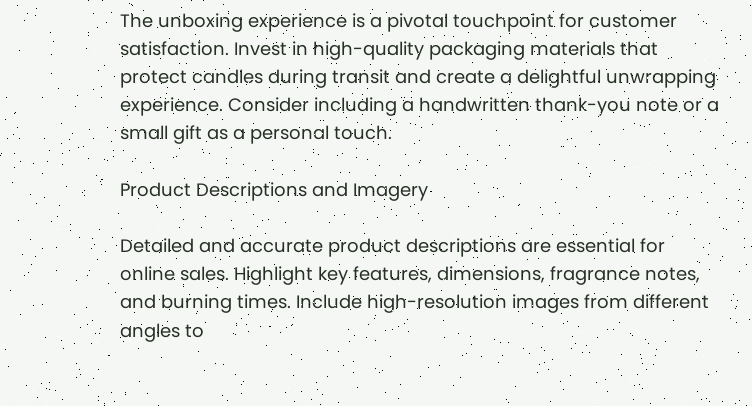The unboxing experience is a pivotal touchpoint for customer satisfaction. Invest in high-quality packaging materials that protect candles during transit and create a delightful unwrapping experience. Consider including a handwritten thank-you note or a small gift as a personal touch.

Product Descriptions and Imagery

Detailed and accurate product descriptions are essential for online sales. Highlight key features, dimensions, fragrance notes, and burning times. Include high-resolution images from different angles to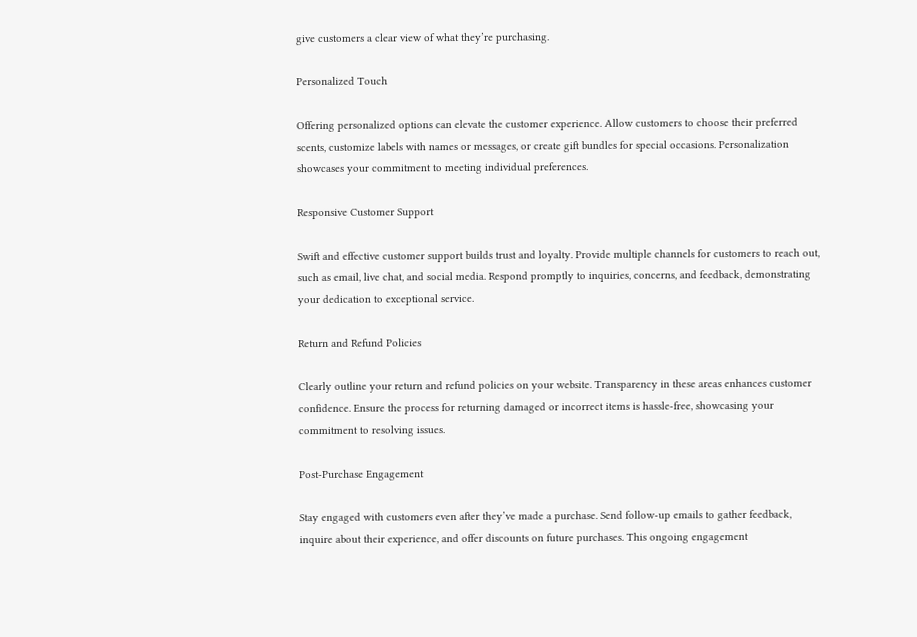give customers a clear view of what they’re purchasing.

Personalized Touch

Offering personalized options can elevate the customer experience. Allow customers to choose their preferred scents, customize labels with names or messages, or create gift bundles for special occasions. Personalization showcases your commitment to meeting individual preferences.

Responsive Customer Support

Swift and effective customer support builds trust and loyalty. Provide multiple channels for customers to reach out, such as email, live chat, and social media. Respond promptly to inquiries, concerns, and feedback, demonstrating your dedication to exceptional service.

Return and Refund Policies

Clearly outline your return and refund policies on your website. Transparency in these areas enhances customer confidence. Ensure the process for returning damaged or incorrect items is hassle-free, showcasing your commitment to resolving issues.

Post-Purchase Engagement

Stay engaged with customers even after they’ve made a purchase. Send follow-up emails to gather feedback, inquire about their experience, and offer discounts on future purchases. This ongoing engagement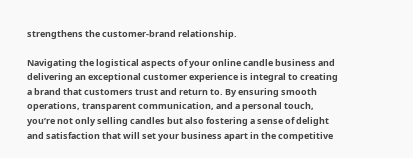strengthens the customer-brand relationship.

Navigating the logistical aspects of your online candle business and delivering an exceptional customer experience is integral to creating a brand that customers trust and return to. By ensuring smooth operations, transparent communication, and a personal touch, you’re not only selling candles but also fostering a sense of delight and satisfaction that will set your business apart in the competitive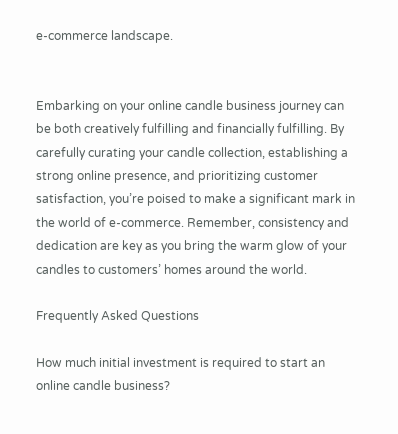e-commerce landscape.


Embarking on your online candle business journey can be both creatively fulfilling and financially fulfilling. By carefully curating your candle collection, establishing a strong online presence, and prioritizing customer satisfaction, you’re poised to make a significant mark in the world of e-commerce. Remember, consistency and dedication are key as you bring the warm glow of your candles to customers’ homes around the world.

Frequently Asked Questions

How much initial investment is required to start an online candle business?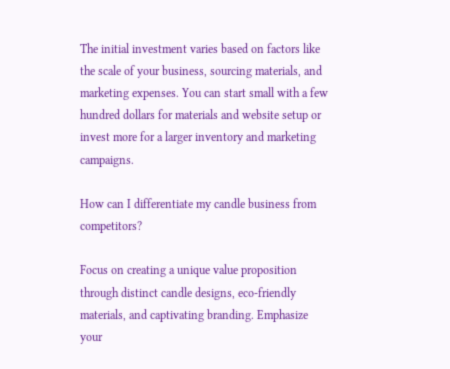The initial investment varies based on factors like the scale of your business, sourcing materials, and marketing expenses. You can start small with a few hundred dollars for materials and website setup or invest more for a larger inventory and marketing campaigns.

How can I differentiate my candle business from competitors?

Focus on creating a unique value proposition through distinct candle designs, eco-friendly materials, and captivating branding. Emphasize your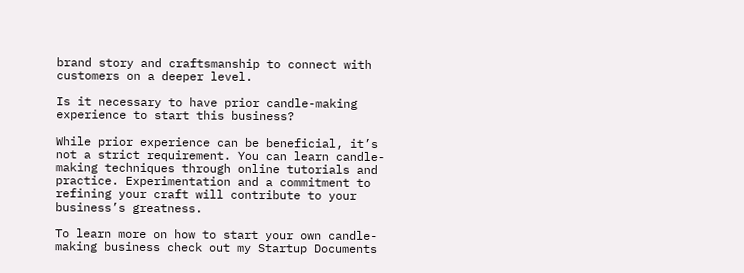brand story and craftsmanship to connect with customers on a deeper level.

Is it necessary to have prior candle-making experience to start this business?

While prior experience can be beneficial, it’s not a strict requirement. You can learn candle-making techniques through online tutorials and practice. Experimentation and a commitment to refining your craft will contribute to your business’s greatness.

To learn more on how to start your own candle-making business check out my Startup Documents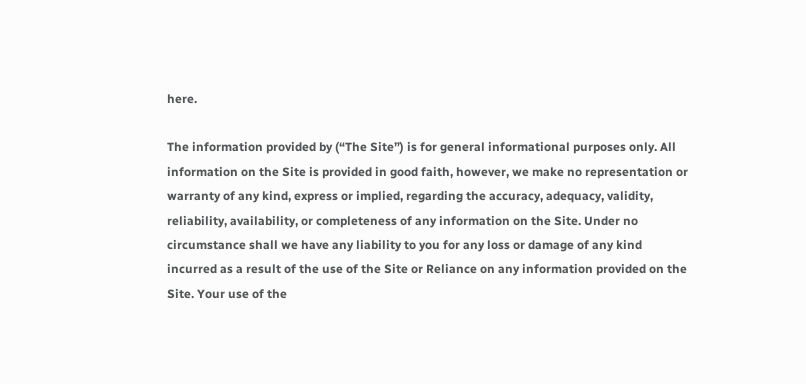here.

The information provided by (“The Site”) is for general informational purposes only. All information on the Site is provided in good faith, however, we make no representation or warranty of any kind, express or implied, regarding the accuracy, adequacy, validity, reliability, availability, or completeness of any information on the Site. Under no circumstance shall we have any liability to you for any loss or damage of any kind incurred as a result of the use of the Site or Reliance on any information provided on the Site. Your use of the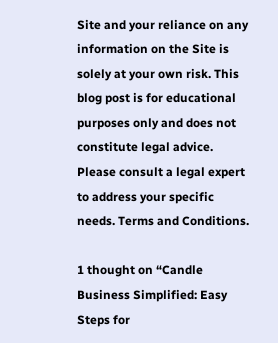Site and your reliance on any information on the Site is solely at your own risk. This blog post is for educational purposes only and does not constitute legal advice. Please consult a legal expert to address your specific needs. Terms and Conditions.

1 thought on “Candle Business Simplified: Easy Steps for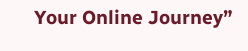Your Online Journey”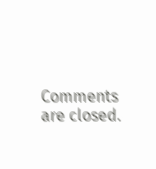Comments are closed.